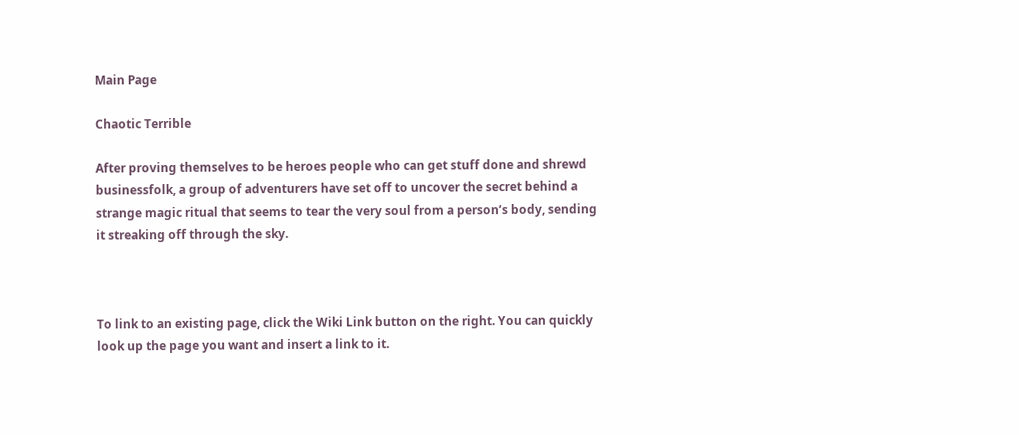Main Page

Chaotic Terrible

After proving themselves to be heroes people who can get stuff done and shrewd businessfolk, a group of adventurers have set off to uncover the secret behind a strange magic ritual that seems to tear the very soul from a person’s body, sending it streaking off through the sky.



To link to an existing page, click the Wiki Link button on the right. You can quickly look up the page you want and insert a link to it.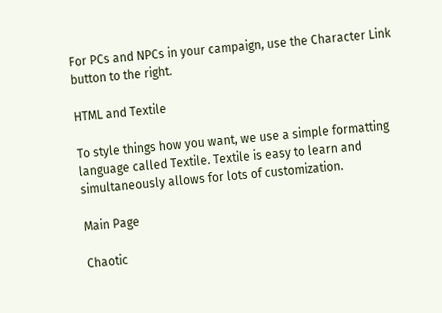For PCs and NPCs in your campaign, use the Character Link button to the right.

HTML and Textile

To style things how you want, we use a simple formatting language called Textile. Textile is easy to learn and simultaneously allows for lots of customization.

Main Page

Chaotic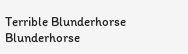Terrible Blunderhorse Blunderhorse